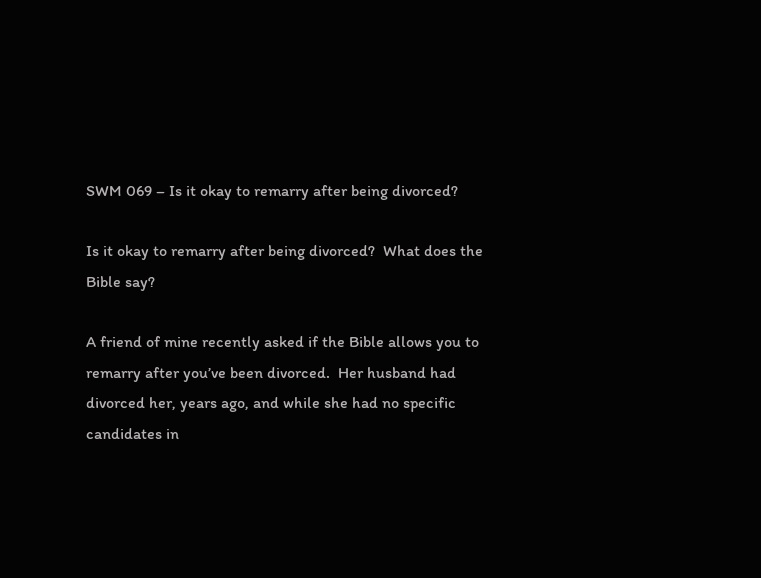SWM 069 – Is it okay to remarry after being divorced?

Is it okay to remarry after being divorced?  What does the Bible say?

A friend of mine recently asked if the Bible allows you to remarry after you’ve been divorced.  Her husband had divorced her, years ago, and while she had no specific candidates in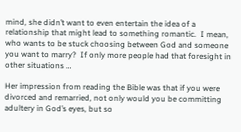mind, she didn’t want to even entertain the idea of a relationship that might lead to something romantic.  I mean, who wants to be stuck choosing between God and someone you want to marry?  If only more people had that foresight in other situations …

Her impression from reading the Bible was that if you were divorced and remarried, not only would you be committing adultery in God’s eyes, but so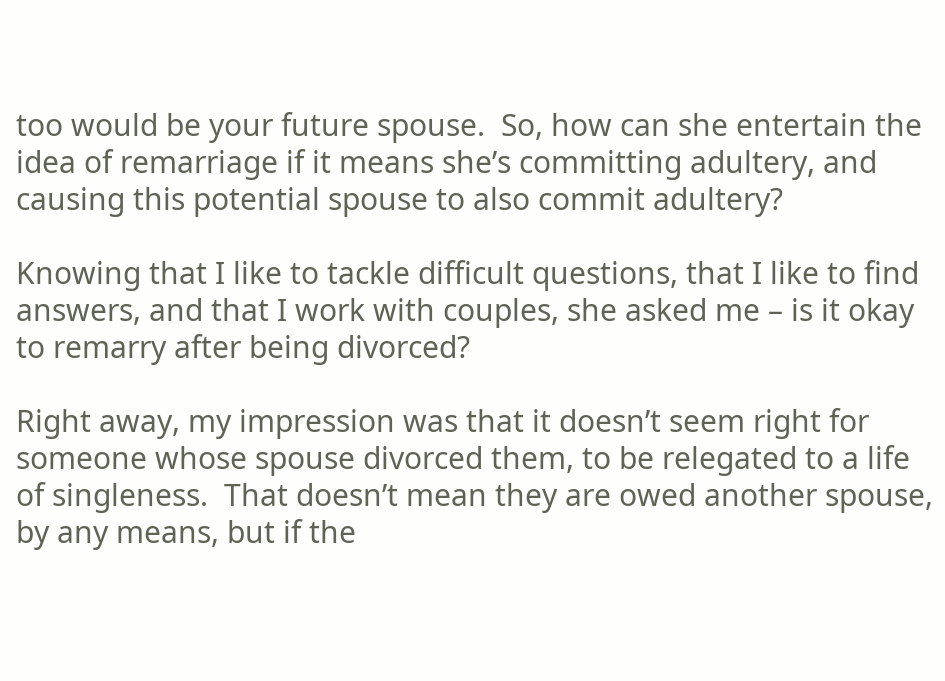too would be your future spouse.  So, how can she entertain the idea of remarriage if it means she’s committing adultery, and causing this potential spouse to also commit adultery?

Knowing that I like to tackle difficult questions, that I like to find answers, and that I work with couples, she asked me – is it okay to remarry after being divorced?

Right away, my impression was that it doesn’t seem right for someone whose spouse divorced them, to be relegated to a life of singleness.  That doesn’t mean they are owed another spouse, by any means, but if the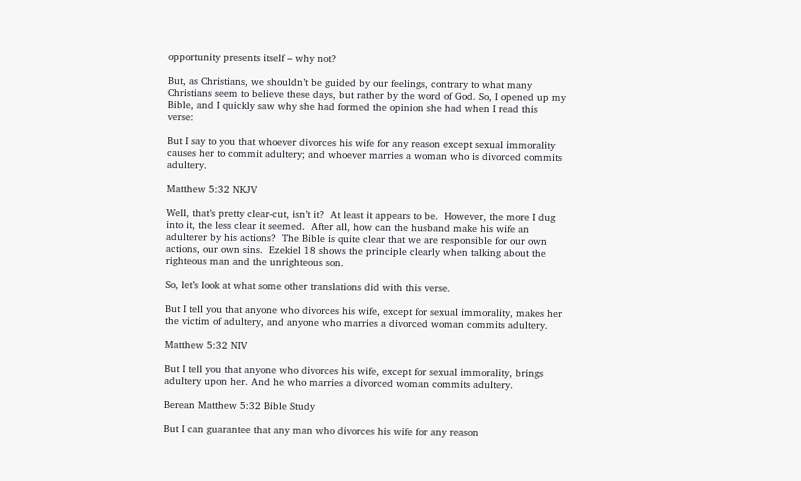opportunity presents itself – why not?

But, as Christians, we shouldn’t be guided by our feelings, contrary to what many Christians seem to believe these days, but rather by the word of God. So, I opened up my Bible, and I quickly saw why she had formed the opinion she had when I read this verse:

But I say to you that whoever divorces his wife for any reason except sexual immorality causes her to commit adultery; and whoever marries a woman who is divorced commits adultery.

Matthew 5:32 NKJV

Well, that’s pretty clear-cut, isn’t it?  At least it appears to be.  However, the more I dug into it, the less clear it seemed.  After all, how can the husband make his wife an adulterer by his actions?  The Bible is quite clear that we are responsible for our own actions, our own sins.  Ezekiel 18 shows the principle clearly when talking about the righteous man and the unrighteous son.

So, let’s look at what some other translations did with this verse.

But I tell you that anyone who divorces his wife, except for sexual immorality, makes her the victim of adultery, and anyone who marries a divorced woman commits adultery.

Matthew 5:32 NIV

But I tell you that anyone who divorces his wife, except for sexual immorality, brings adultery upon her. And he who marries a divorced woman commits adultery.

Berean Matthew 5:32 Bible Study

But I can guarantee that any man who divorces his wife for any reason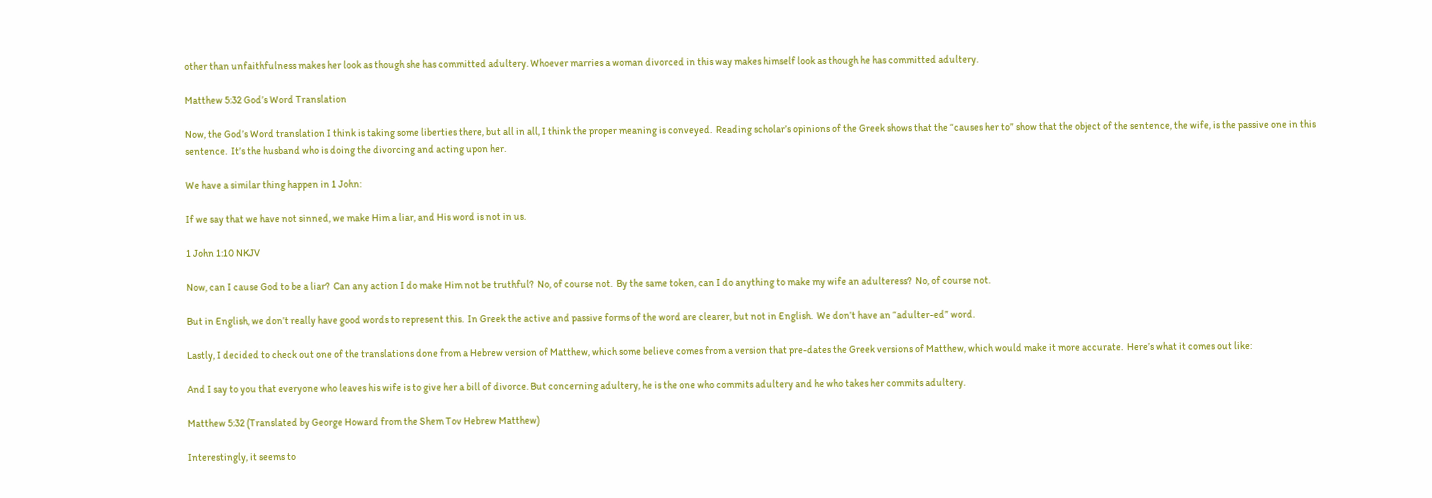other than unfaithfulness makes her look as though she has committed adultery. Whoever marries a woman divorced in this way makes himself look as though he has committed adultery.

Matthew 5:32 God’s Word Translation

Now, the God’s Word translation I think is taking some liberties there, but all in all, I think the proper meaning is conveyed.  Reading scholar’s opinions of the Greek shows that the “causes her to” show that the object of the sentence, the wife, is the passive one in this sentence.  It’s the husband who is doing the divorcing and acting upon her.

We have a similar thing happen in 1 John:

If we say that we have not sinned, we make Him a liar, and His word is not in us.

1 John 1:10 NKJV

Now, can I cause God to be a liar?  Can any action I do make Him not be truthful?  No, of course not.  By the same token, can I do anything to make my wife an adulteress?  No, of course not.

But in English, we don’t really have good words to represent this.  In Greek the active and passive forms of the word are clearer, but not in English.  We don’t have an “adulter-ed” word.

Lastly, I decided to check out one of the translations done from a Hebrew version of Matthew, which some believe comes from a version that pre-dates the Greek versions of Matthew, which would make it more accurate.  Here’s what it comes out like:

And I say to you that everyone who leaves his wife is to give her a bill of divorce. But concerning adultery, he is the one who commits adultery and he who takes her commits adultery.

Matthew 5:32 (Translated by George Howard from the Shem Tov Hebrew Matthew)

Interestingly, it seems to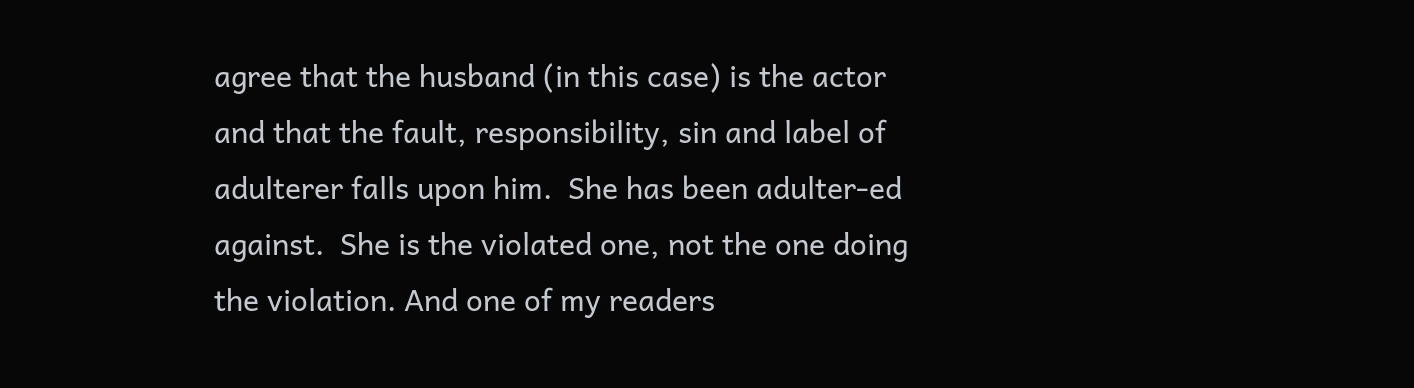agree that the husband (in this case) is the actor and that the fault, responsibility, sin and label of adulterer falls upon him.  She has been adulter-ed against.  She is the violated one, not the one doing the violation. And one of my readers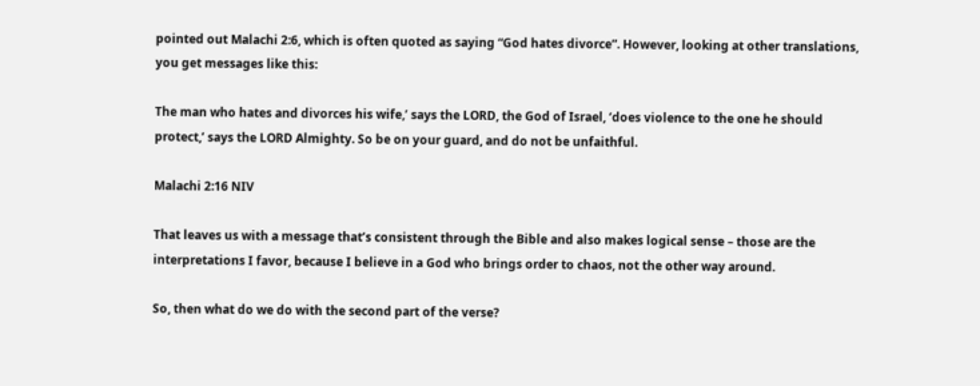pointed out Malachi 2:6, which is often quoted as saying “God hates divorce”. However, looking at other translations, you get messages like this:

The man who hates and divorces his wife,’ says the LORD, the God of Israel, ‘does violence to the one he should protect,’ says the LORD Almighty. So be on your guard, and do not be unfaithful.

Malachi 2:16 NIV

That leaves us with a message that’s consistent through the Bible and also makes logical sense – those are the interpretations I favor, because I believe in a God who brings order to chaos, not the other way around.

So, then what do we do with the second part of the verse?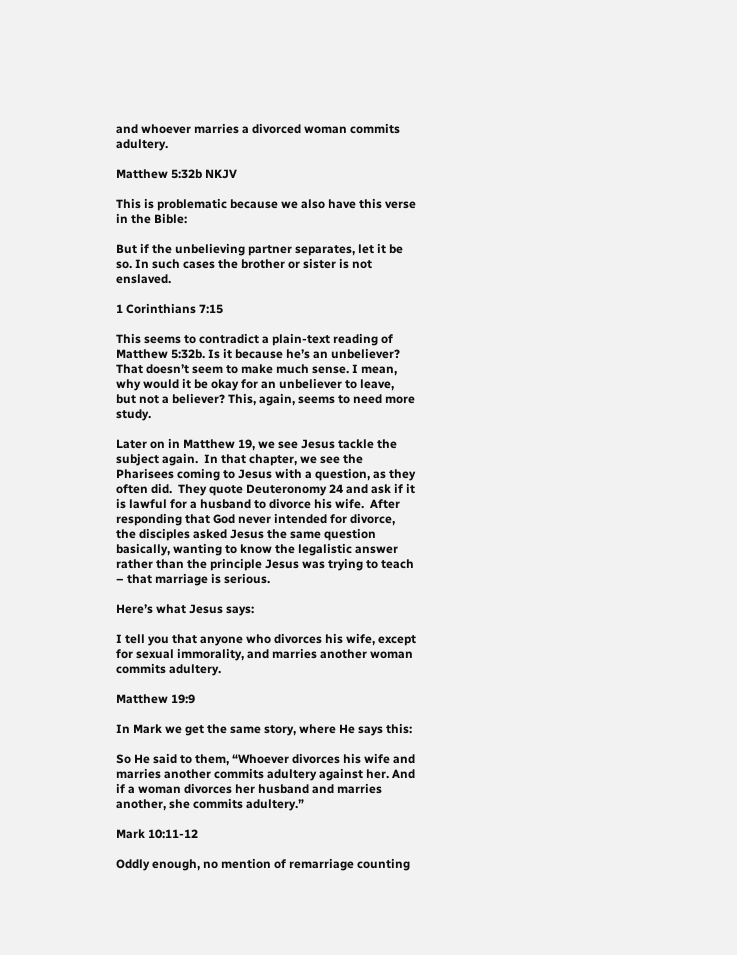and whoever marries a divorced woman commits adultery.

Matthew 5:32b NKJV

This is problematic because we also have this verse in the Bible:

But if the unbelieving partner separates, let it be so. In such cases the brother or sister is not enslaved.

1 Corinthians 7:15

This seems to contradict a plain-text reading of Matthew 5:32b. Is it because he’s an unbeliever? That doesn’t seem to make much sense. I mean, why would it be okay for an unbeliever to leave, but not a believer? This, again, seems to need more study.

Later on in Matthew 19, we see Jesus tackle the subject again.  In that chapter, we see the Pharisees coming to Jesus with a question, as they often did.  They quote Deuteronomy 24 and ask if it is lawful for a husband to divorce his wife.  After responding that God never intended for divorce, the disciples asked Jesus the same question basically, wanting to know the legalistic answer rather than the principle Jesus was trying to teach – that marriage is serious.

Here’s what Jesus says:

I tell you that anyone who divorces his wife, except for sexual immorality, and marries another woman commits adultery.

Matthew 19:9

In Mark we get the same story, where He says this:

So He said to them, “Whoever divorces his wife and marries another commits adultery against her. And if a woman divorces her husband and marries another, she commits adultery.”

Mark 10:11-12

Oddly enough, no mention of remarriage counting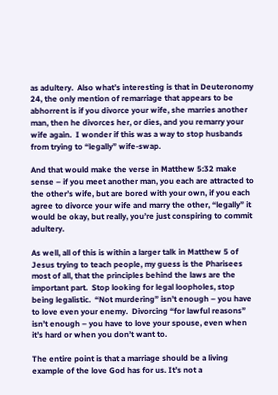as adultery.  Also what’s interesting is that in Deuteronomy 24, the only mention of remarriage that appears to be abhorrent is if you divorce your wife, she marries another man, then he divorces her, or dies, and you remarry your wife again.  I wonder if this was a way to stop husbands from trying to “legally” wife-swap.

And that would make the verse in Matthew 5:32 make sense – if you meet another man, you each are attracted to the other’s wife, but are bored with your own, if you each agree to divorce your wife and marry the other, “legally” it would be okay, but really, you’re just conspiring to commit adultery.

As well, all of this is within a larger talk in Matthew 5 of Jesus trying to teach people, my guess is the Pharisees most of all, that the principles behind the laws are the important part.  Stop looking for legal loopholes, stop being legalistic.  “Not murdering” isn’t enough – you have to love even your enemy.  Divorcing “for lawful reasons” isn’t enough – you have to love your spouse, even when it’s hard or when you don’t want to.

The entire point is that a marriage should be a living example of the love God has for us. It’s not a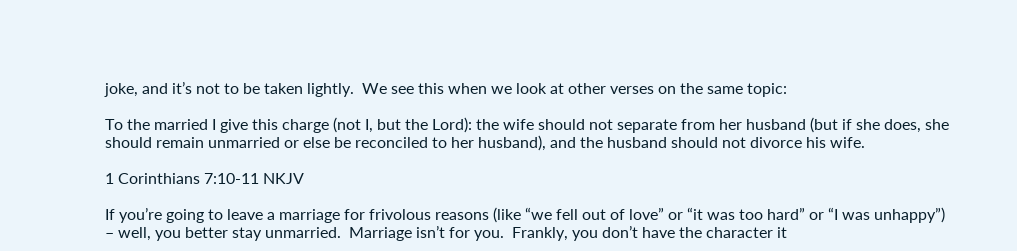joke, and it’s not to be taken lightly.  We see this when we look at other verses on the same topic:

To the married I give this charge (not I, but the Lord): the wife should not separate from her husband (but if she does, she should remain unmarried or else be reconciled to her husband), and the husband should not divorce his wife.

1 Corinthians 7:10-11 NKJV

If you’re going to leave a marriage for frivolous reasons (like “we fell out of love” or “it was too hard” or “I was unhappy”) – well, you better stay unmarried.  Marriage isn’t for you.  Frankly, you don’t have the character it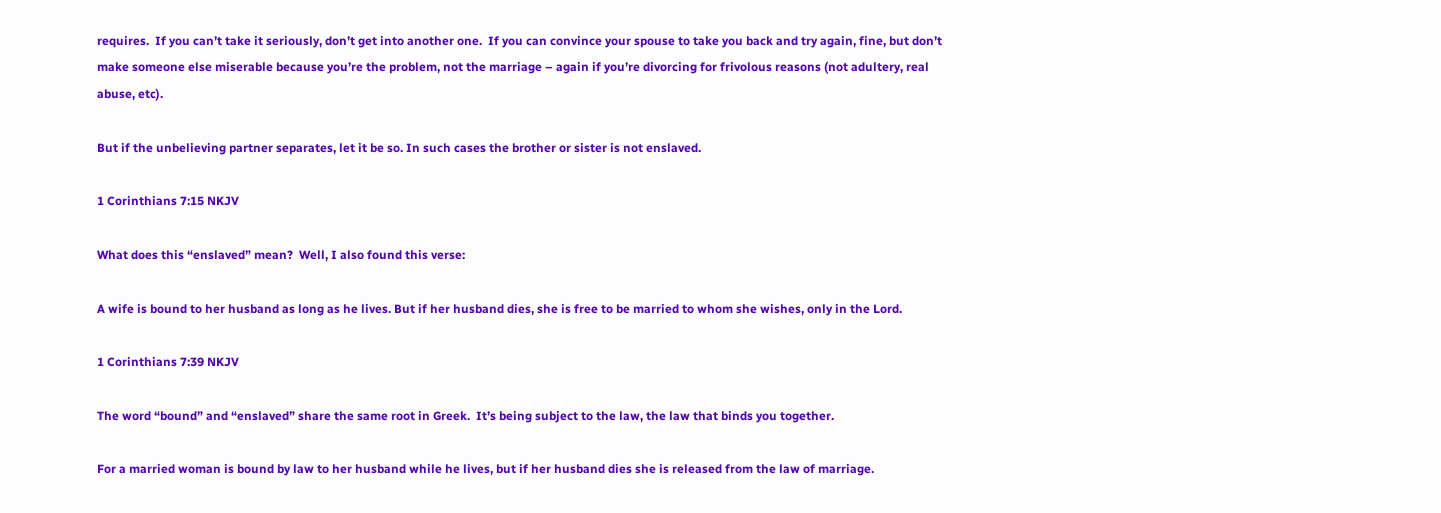requires.  If you can’t take it seriously, don’t get into another one.  If you can convince your spouse to take you back and try again, fine, but don’t make someone else miserable because you’re the problem, not the marriage – again if you’re divorcing for frivolous reasons (not adultery, real abuse, etc).

But if the unbelieving partner separates, let it be so. In such cases the brother or sister is not enslaved.

1 Corinthians 7:15 NKJV

What does this “enslaved” mean?  Well, I also found this verse:

A wife is bound to her husband as long as he lives. But if her husband dies, she is free to be married to whom she wishes, only in the Lord.

1 Corinthians 7:39 NKJV

The word “bound” and “enslaved” share the same root in Greek.  It’s being subject to the law, the law that binds you together.

For a married woman is bound by law to her husband while he lives, but if her husband dies she is released from the law of marriage.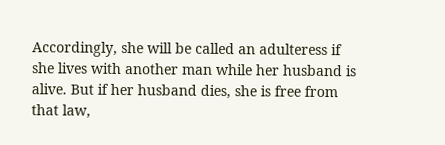Accordingly, she will be called an adulteress if she lives with another man while her husband is alive. But if her husband dies, she is free from that law,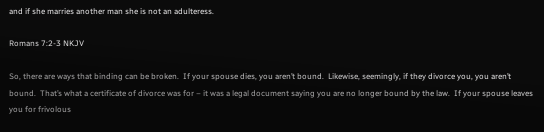and if she marries another man she is not an adulteress.

Romans 7:2-3 NKJV

So, there are ways that binding can be broken.  If your spouse dies, you aren’t bound.  Likewise, seemingly, if they divorce you, you aren’t bound.  That’s what a certificate of divorce was for – it was a legal document saying you are no longer bound by the law.  If your spouse leaves you for frivolous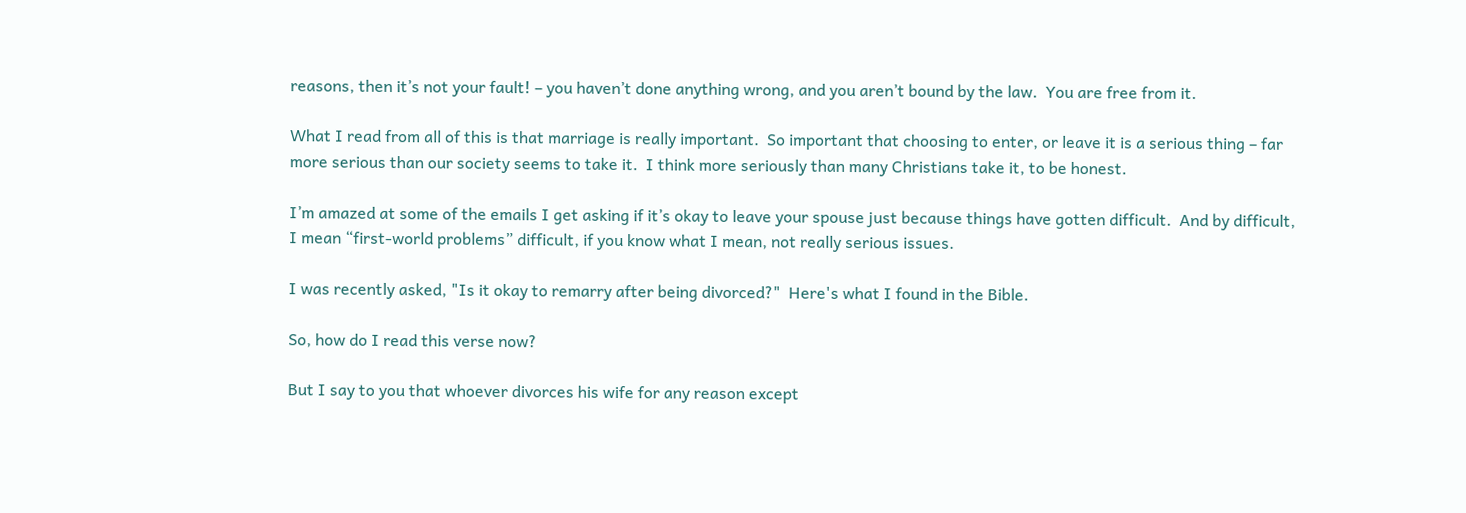reasons, then it’s not your fault! – you haven’t done anything wrong, and you aren’t bound by the law.  You are free from it.

What I read from all of this is that marriage is really important.  So important that choosing to enter, or leave it is a serious thing – far more serious than our society seems to take it.  I think more seriously than many Christians take it, to be honest.

I’m amazed at some of the emails I get asking if it’s okay to leave your spouse just because things have gotten difficult.  And by difficult, I mean “first-world problems” difficult, if you know what I mean, not really serious issues.

I was recently asked, "Is it okay to remarry after being divorced?"  Here's what I found in the Bible.

So, how do I read this verse now?

But I say to you that whoever divorces his wife for any reason except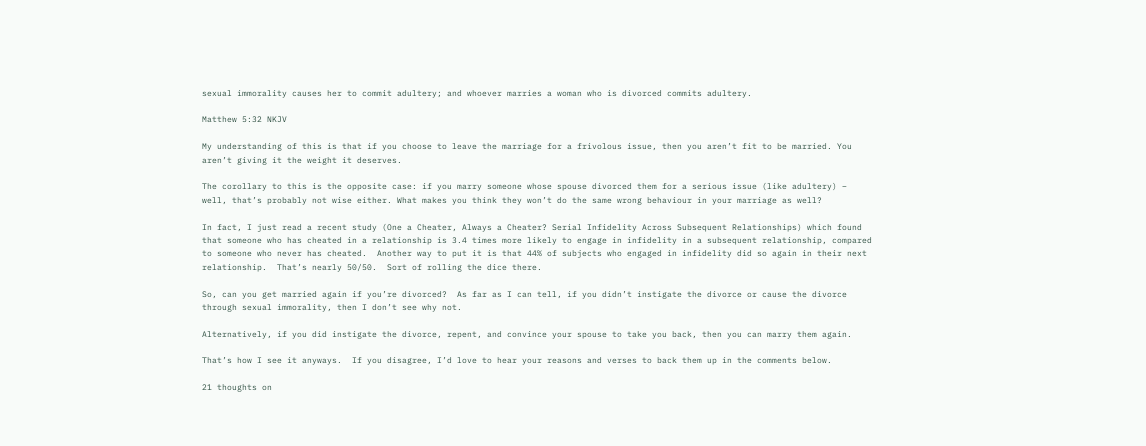sexual immorality causes her to commit adultery; and whoever marries a woman who is divorced commits adultery.

Matthew 5:32 NKJV

My understanding of this is that if you choose to leave the marriage for a frivolous issue, then you aren’t fit to be married. You aren’t giving it the weight it deserves.

The corollary to this is the opposite case: if you marry someone whose spouse divorced them for a serious issue (like adultery) – well, that’s probably not wise either. What makes you think they won’t do the same wrong behaviour in your marriage as well?

In fact, I just read a recent study (One a Cheater, Always a Cheater? Serial Infidelity Across Subsequent Relationships) which found that someone who has cheated in a relationship is 3.4 times more likely to engage in infidelity in a subsequent relationship, compared to someone who never has cheated.  Another way to put it is that 44% of subjects who engaged in infidelity did so again in their next relationship.  That’s nearly 50/50.  Sort of rolling the dice there.

So, can you get married again if you’re divorced?  As far as I can tell, if you didn’t instigate the divorce or cause the divorce through sexual immorality, then I don’t see why not.

Alternatively, if you did instigate the divorce, repent, and convince your spouse to take you back, then you can marry them again.

That’s how I see it anyways.  If you disagree, I’d love to hear your reasons and verses to back them up in the comments below.

21 thoughts on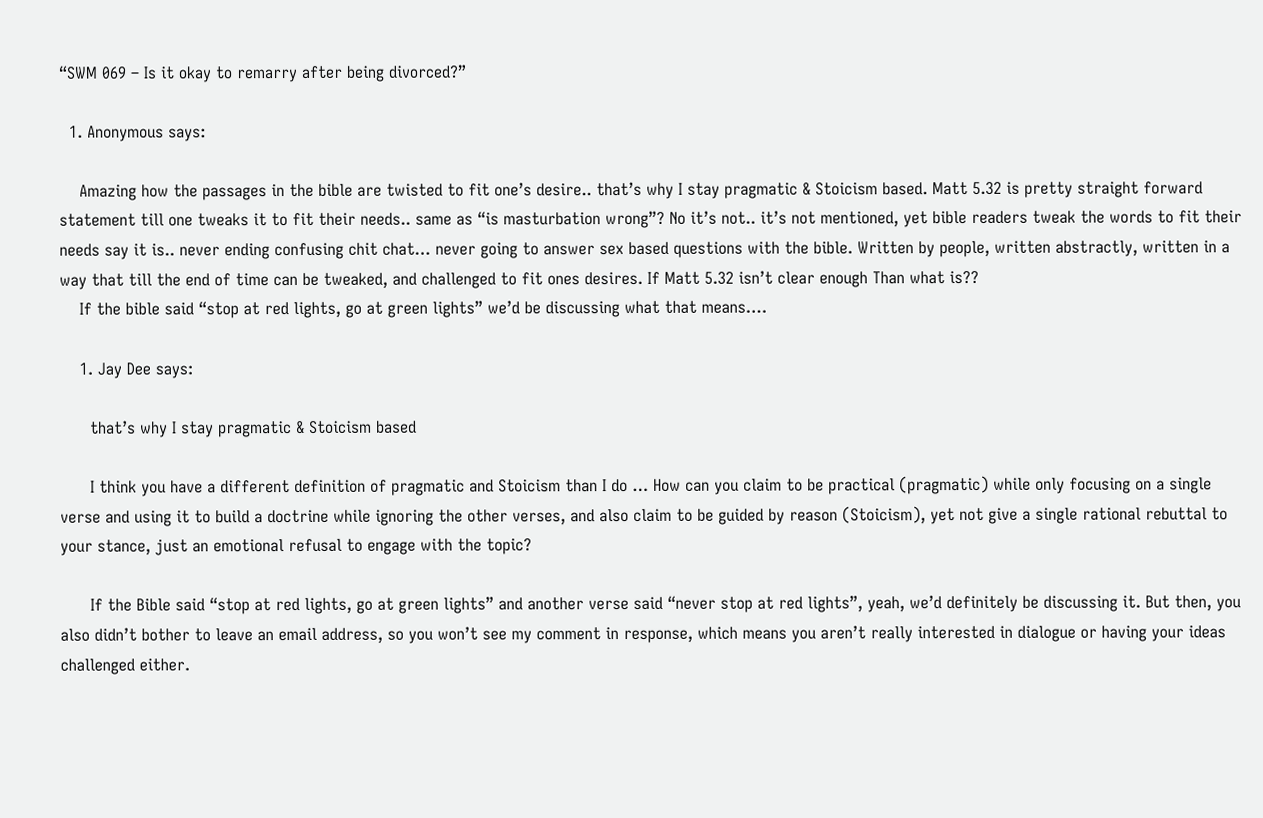“SWM 069 – Is it okay to remarry after being divorced?”

  1. Anonymous says:

    Amazing how the passages in the bible are twisted to fit one’s desire.. that’s why I stay pragmatic & Stoicism based. Matt 5.32 is pretty straight forward statement till one tweaks it to fit their needs.. same as “is masturbation wrong”? No it’s not.. it’s not mentioned, yet bible readers tweak the words to fit their needs say it is.. never ending confusing chit chat… never going to answer sex based questions with the bible. Written by people, written abstractly, written in a way that till the end of time can be tweaked, and challenged to fit ones desires. If Matt 5.32 isn’t clear enough Than what is??
    If the bible said “stop at red lights, go at green lights” we’d be discussing what that means….

    1. Jay Dee says:

      that’s why I stay pragmatic & Stoicism based

      I think you have a different definition of pragmatic and Stoicism than I do … How can you claim to be practical (pragmatic) while only focusing on a single verse and using it to build a doctrine while ignoring the other verses, and also claim to be guided by reason (Stoicism), yet not give a single rational rebuttal to your stance, just an emotional refusal to engage with the topic?

      If the Bible said “stop at red lights, go at green lights” and another verse said “never stop at red lights”, yeah, we’d definitely be discussing it. But then, you also didn’t bother to leave an email address, so you won’t see my comment in response, which means you aren’t really interested in dialogue or having your ideas challenged either.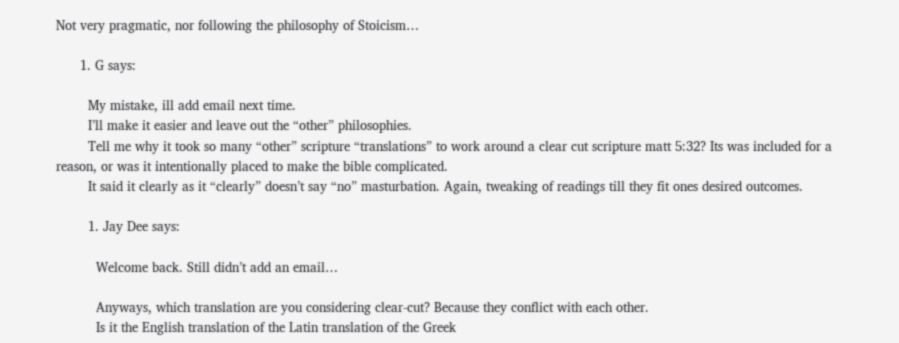Not very pragmatic, nor following the philosophy of Stoicism…

      1. G says:

        My mistake, ill add email next time.
        I’ll make it easier and leave out the “other” philosophies.
        Tell me why it took so many “other” scripture “translations” to work around a clear cut scripture matt 5:32? Its was included for a reason, or was it intentionally placed to make the bible complicated.
        It said it clearly as it “clearly” doesn’t say “no” masturbation. Again, tweaking of readings till they fit ones desired outcomes.

        1. Jay Dee says:

          Welcome back. Still didn’t add an email…

          Anyways, which translation are you considering clear-cut? Because they conflict with each other.
          Is it the English translation of the Latin translation of the Greek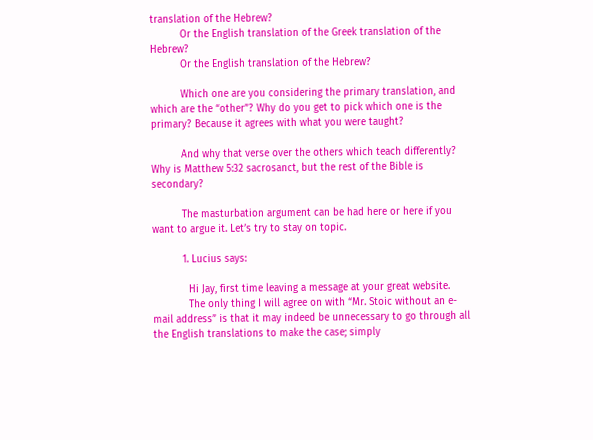translation of the Hebrew?
          Or the English translation of the Greek translation of the Hebrew?
          Or the English translation of the Hebrew?

          Which one are you considering the primary translation, and which are the “other”? Why do you get to pick which one is the primary? Because it agrees with what you were taught?

          And why that verse over the others which teach differently? Why is Matthew 5:32 sacrosanct, but the rest of the Bible is secondary?

          The masturbation argument can be had here or here if you want to argue it. Let’s try to stay on topic.

          1. Lucius says:

            Hi Jay, first time leaving a message at your great website.
            The only thing I will agree on with “Mr. Stoic without an e-mail address” is that it may indeed be unnecessary to go through all the English translations to make the case; simply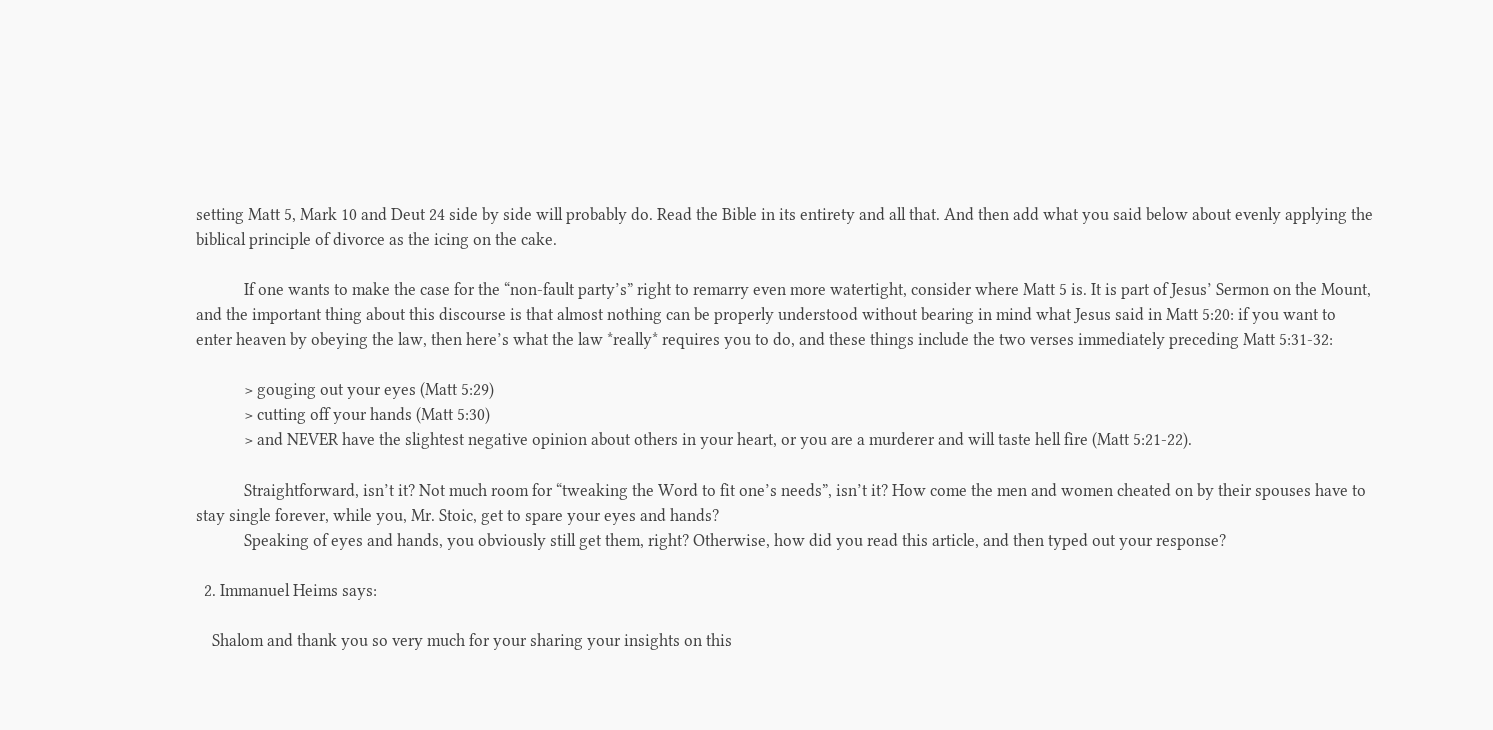setting Matt 5, Mark 10 and Deut 24 side by side will probably do. Read the Bible in its entirety and all that. And then add what you said below about evenly applying the biblical principle of divorce as the icing on the cake.

            If one wants to make the case for the “non-fault party’s” right to remarry even more watertight, consider where Matt 5 is. It is part of Jesus’ Sermon on the Mount, and the important thing about this discourse is that almost nothing can be properly understood without bearing in mind what Jesus said in Matt 5:20: if you want to enter heaven by obeying the law, then here’s what the law *really* requires you to do, and these things include the two verses immediately preceding Matt 5:31-32:

            > gouging out your eyes (Matt 5:29)
            > cutting off your hands (Matt 5:30)
            > and NEVER have the slightest negative opinion about others in your heart, or you are a murderer and will taste hell fire (Matt 5:21-22).

            Straightforward, isn’t it? Not much room for “tweaking the Word to fit one’s needs”, isn’t it? How come the men and women cheated on by their spouses have to stay single forever, while you, Mr. Stoic, get to spare your eyes and hands?
            Speaking of eyes and hands, you obviously still get them, right? Otherwise, how did you read this article, and then typed out your response?

  2. Immanuel Heims says:

    Shalom and thank you so very much for your sharing your insights on this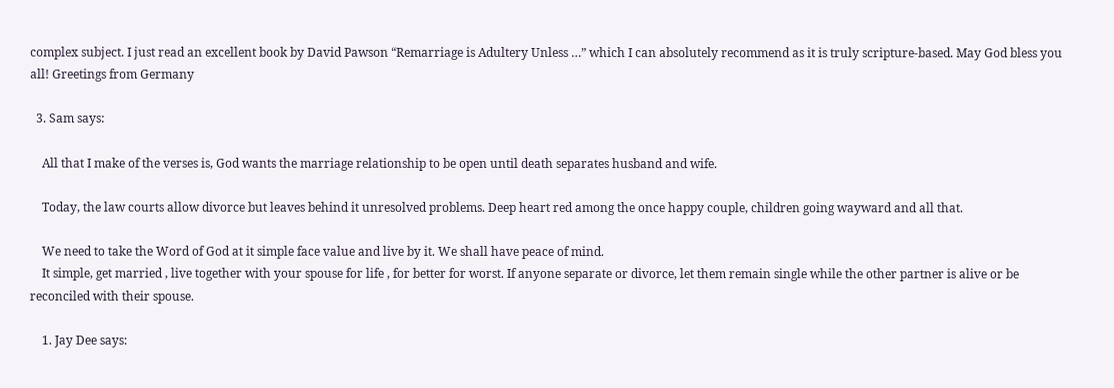complex subject. I just read an excellent book by David Pawson “Remarriage is Adultery Unless …” which I can absolutely recommend as it is truly scripture-based. May God bless you all! Greetings from Germany

  3. Sam says:

    All that I make of the verses is, God wants the marriage relationship to be open until death separates husband and wife.

    Today, the law courts allow divorce but leaves behind it unresolved problems. Deep heart red among the once happy couple, children going wayward and all that.

    We need to take the Word of God at it simple face value and live by it. We shall have peace of mind.
    It simple, get married , live together with your spouse for life , for better for worst. If anyone separate or divorce, let them remain single while the other partner is alive or be reconciled with their spouse.

    1. Jay Dee says: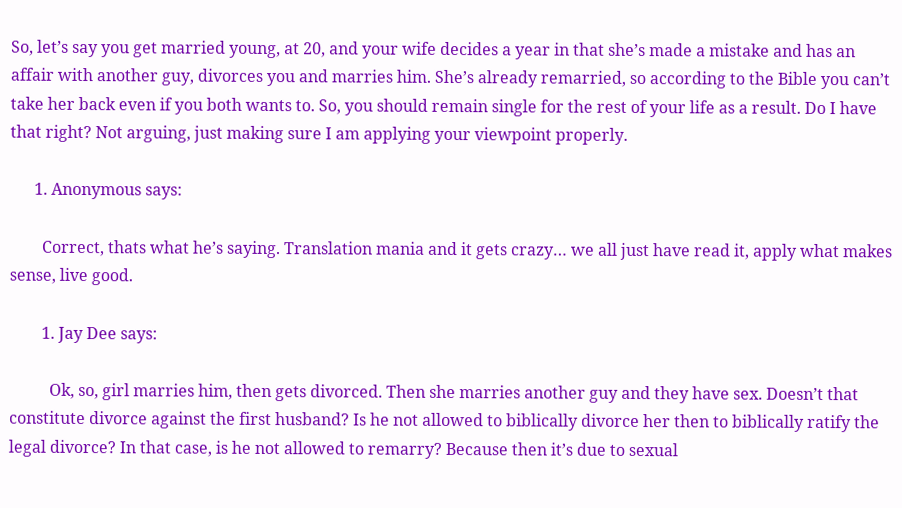So, let’s say you get married young, at 20, and your wife decides a year in that she’s made a mistake and has an affair with another guy, divorces you and marries him. She’s already remarried, so according to the Bible you can’t take her back even if you both wants to. So, you should remain single for the rest of your life as a result. Do I have that right? Not arguing, just making sure I am applying your viewpoint properly.

      1. Anonymous says:

        Correct, thats what he’s saying. Translation mania and it gets crazy… we all just have read it, apply what makes sense, live good.

        1. Jay Dee says:

          Ok, so, girl marries him, then gets divorced. Then she marries another guy and they have sex. Doesn’t that constitute divorce against the first husband? Is he not allowed to biblically divorce her then to biblically ratify the legal divorce? In that case, is he not allowed to remarry? Because then it’s due to sexual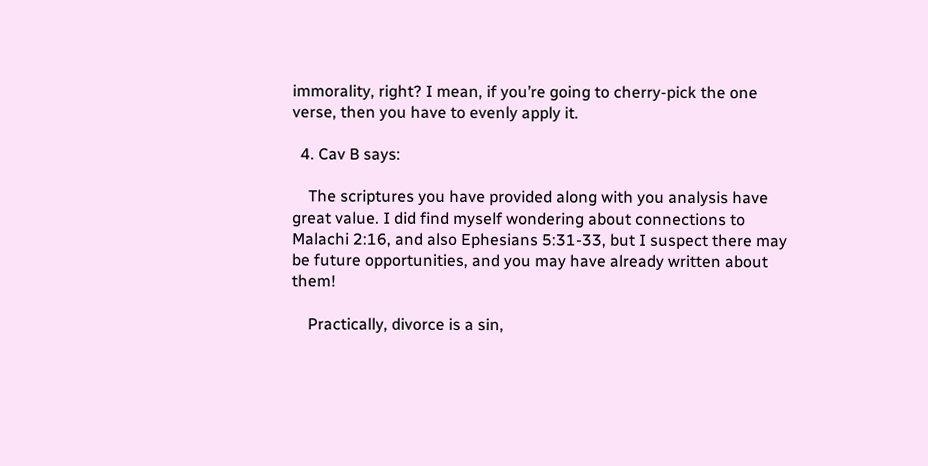immorality, right? I mean, if you’re going to cherry-pick the one verse, then you have to evenly apply it.

  4. Cav B says:

    The scriptures you have provided along with you analysis have great value. I did find myself wondering about connections to Malachi 2:16, and also Ephesians 5:31-33, but I suspect there may be future opportunities, and you may have already written about them!

    Practically, divorce is a sin,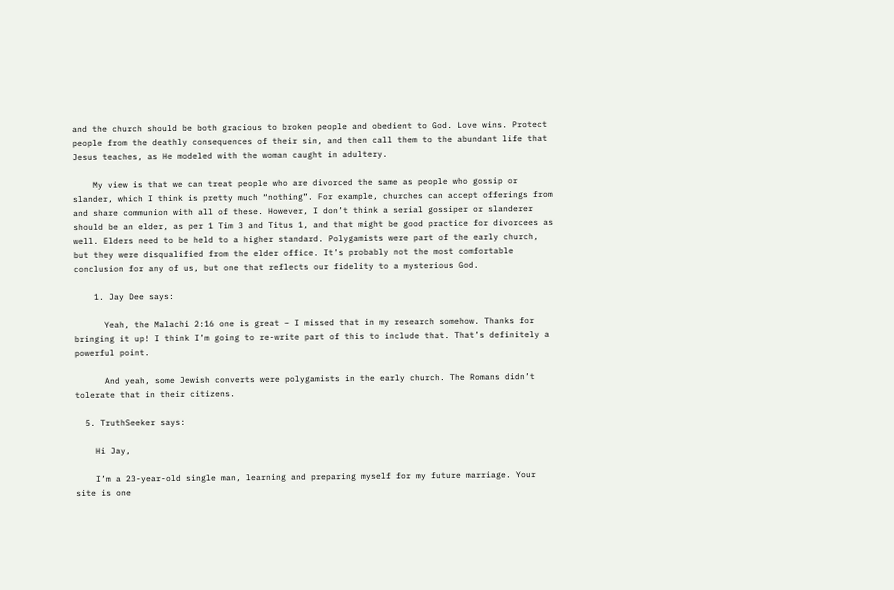and the church should be both gracious to broken people and obedient to God. Love wins. Protect people from the deathly consequences of their sin, and then call them to the abundant life that Jesus teaches, as He modeled with the woman caught in adultery.

    My view is that we can treat people who are divorced the same as people who gossip or slander, which I think is pretty much “nothing”. For example, churches can accept offerings from and share communion with all of these. However, I don’t think a serial gossiper or slanderer should be an elder, as per 1 Tim 3 and Titus 1, and that might be good practice for divorcees as well. Elders need to be held to a higher standard. Polygamists were part of the early church, but they were disqualified from the elder office. It’s probably not the most comfortable conclusion for any of us, but one that reflects our fidelity to a mysterious God.

    1. Jay Dee says:

      Yeah, the Malachi 2:16 one is great – I missed that in my research somehow. Thanks for bringing it up! I think I’m going to re-write part of this to include that. That’s definitely a powerful point.

      And yeah, some Jewish converts were polygamists in the early church. The Romans didn’t tolerate that in their citizens.

  5. TruthSeeker says:

    Hi Jay,

    I’m a 23-year-old single man, learning and preparing myself for my future marriage. Your site is one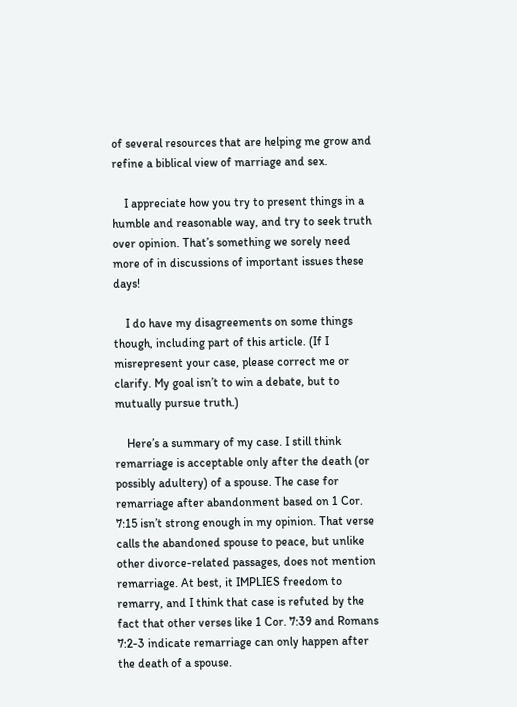of several resources that are helping me grow and refine a biblical view of marriage and sex.

    I appreciate how you try to present things in a humble and reasonable way, and try to seek truth over opinion. That’s something we sorely need more of in discussions of important issues these days!

    I do have my disagreements on some things though, including part of this article. (If I misrepresent your case, please correct me or clarify. My goal isn’t to win a debate, but to mutually pursue truth.)

    Here’s a summary of my case. I still think remarriage is acceptable only after the death (or possibly adultery) of a spouse. The case for remarriage after abandonment based on 1 Cor. 7:15 isn’t strong enough in my opinion. That verse calls the abandoned spouse to peace, but unlike other divorce-related passages, does not mention remarriage. At best, it IMPLIES freedom to remarry, and I think that case is refuted by the fact that other verses like 1 Cor. 7:39 and Romans 7:2-3 indicate remarriage can only happen after the death of a spouse.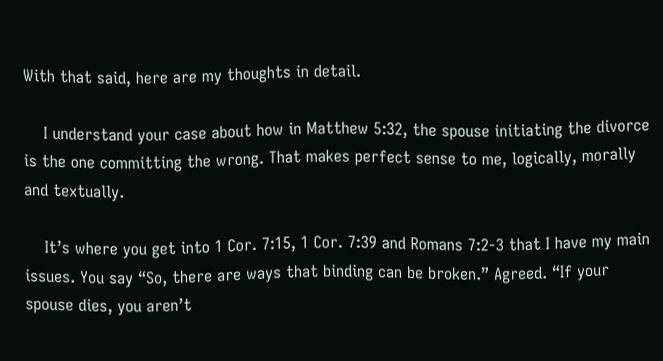With that said, here are my thoughts in detail.

    I understand your case about how in Matthew 5:32, the spouse initiating the divorce is the one committing the wrong. That makes perfect sense to me, logically, morally and textually.

    It’s where you get into 1 Cor. 7:15, 1 Cor. 7:39 and Romans 7:2-3 that I have my main issues. You say “So, there are ways that binding can be broken.” Agreed. “If your spouse dies, you aren’t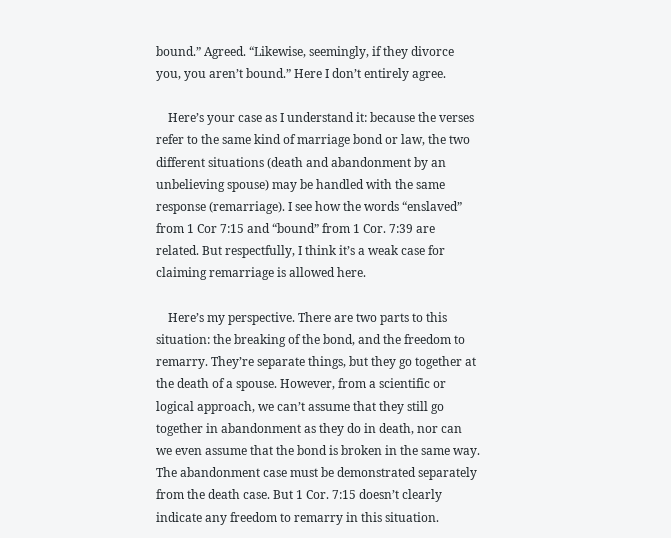bound.” Agreed. “Likewise, seemingly, if they divorce you, you aren’t bound.” Here I don’t entirely agree.

    Here’s your case as I understand it: because the verses refer to the same kind of marriage bond or law, the two different situations (death and abandonment by an unbelieving spouse) may be handled with the same response (remarriage). I see how the words “enslaved” from 1 Cor 7:15 and “bound” from 1 Cor. 7:39 are related. But respectfully, I think it’s a weak case for claiming remarriage is allowed here.

    Here’s my perspective. There are two parts to this situation: the breaking of the bond, and the freedom to remarry. They’re separate things, but they go together at the death of a spouse. However, from a scientific or logical approach, we can’t assume that they still go together in abandonment as they do in death, nor can we even assume that the bond is broken in the same way. The abandonment case must be demonstrated separately from the death case. But 1 Cor. 7:15 doesn’t clearly indicate any freedom to remarry in this situation.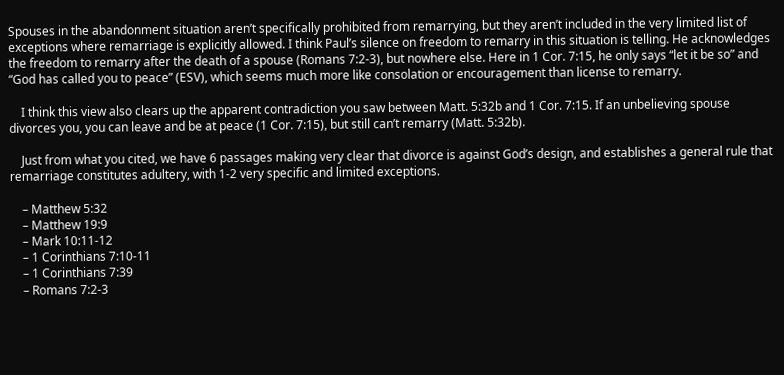Spouses in the abandonment situation aren’t specifically prohibited from remarrying, but they aren’t included in the very limited list of exceptions where remarriage is explicitly allowed. I think Paul’s silence on freedom to remarry in this situation is telling. He acknowledges the freedom to remarry after the death of a spouse (Romans 7:2-3), but nowhere else. Here in 1 Cor. 7:15, he only says “let it be so” and “God has called you to peace” (ESV), which seems much more like consolation or encouragement than license to remarry.

    I think this view also clears up the apparent contradiction you saw between Matt. 5:32b and 1 Cor. 7:15. If an unbelieving spouse divorces you, you can leave and be at peace (1 Cor. 7:15), but still can’t remarry (Matt. 5:32b).

    Just from what you cited, we have 6 passages making very clear that divorce is against God’s design, and establishes a general rule that remarriage constitutes adultery, with 1-2 very specific and limited exceptions.

    – Matthew 5:32
    – Matthew 19:9
    – Mark 10:11-12
    – 1 Corinthians 7:10-11
    – 1 Corinthians 7:39
    – Romans 7:2-3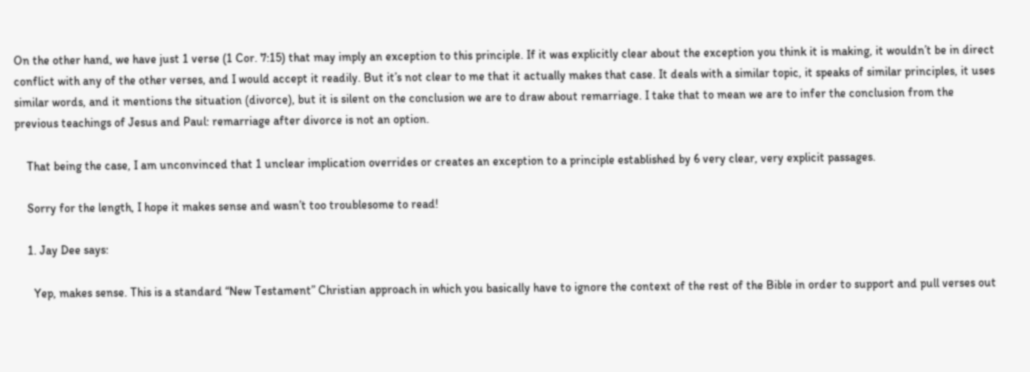On the other hand, we have just 1 verse (1 Cor. 7:15) that may imply an exception to this principle. If it was explicitly clear about the exception you think it is making, it wouldn’t be in direct conflict with any of the other verses, and I would accept it readily. But it’s not clear to me that it actually makes that case. It deals with a similar topic, it speaks of similar principles, it uses similar words, and it mentions the situation (divorce), but it is silent on the conclusion we are to draw about remarriage. I take that to mean we are to infer the conclusion from the previous teachings of Jesus and Paul: remarriage after divorce is not an option.

    That being the case, I am unconvinced that 1 unclear implication overrides or creates an exception to a principle established by 6 very clear, very explicit passages.

    Sorry for the length, I hope it makes sense and wasn’t too troublesome to read!

    1. Jay Dee says:

      Yep, makes sense. This is a standard “New Testament” Christian approach in which you basically have to ignore the context of the rest of the Bible in order to support and pull verses out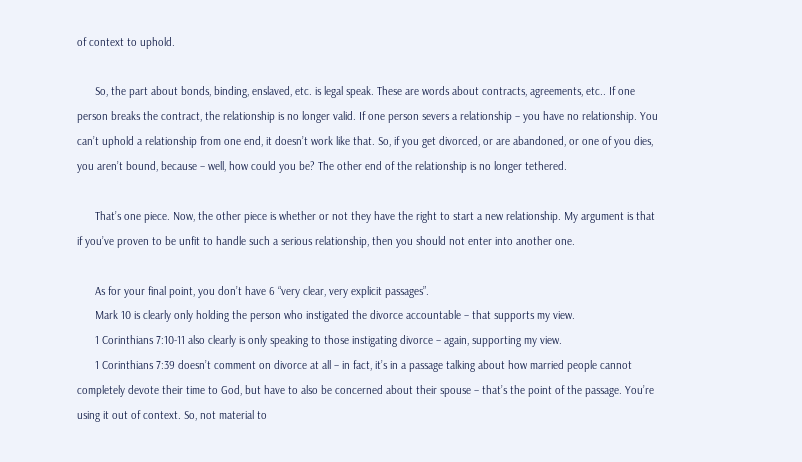of context to uphold.

      So, the part about bonds, binding, enslaved, etc. is legal speak. These are words about contracts, agreements, etc.. If one person breaks the contract, the relationship is no longer valid. If one person severs a relationship – you have no relationship. You can’t uphold a relationship from one end, it doesn’t work like that. So, if you get divorced, or are abandoned, or one of you dies, you aren’t bound, because – well, how could you be? The other end of the relationship is no longer tethered.

      That’s one piece. Now, the other piece is whether or not they have the right to start a new relationship. My argument is that if you’ve proven to be unfit to handle such a serious relationship, then you should not enter into another one.

      As for your final point, you don’t have 6 “very clear, very explicit passages”.
      Mark 10 is clearly only holding the person who instigated the divorce accountable – that supports my view.
      1 Corinthians 7:10-11 also clearly is only speaking to those instigating divorce – again, supporting my view.
      1 Corinthians 7:39 doesn’t comment on divorce at all – in fact, it’s in a passage talking about how married people cannot completely devote their time to God, but have to also be concerned about their spouse – that’s the point of the passage. You’re using it out of context. So, not material to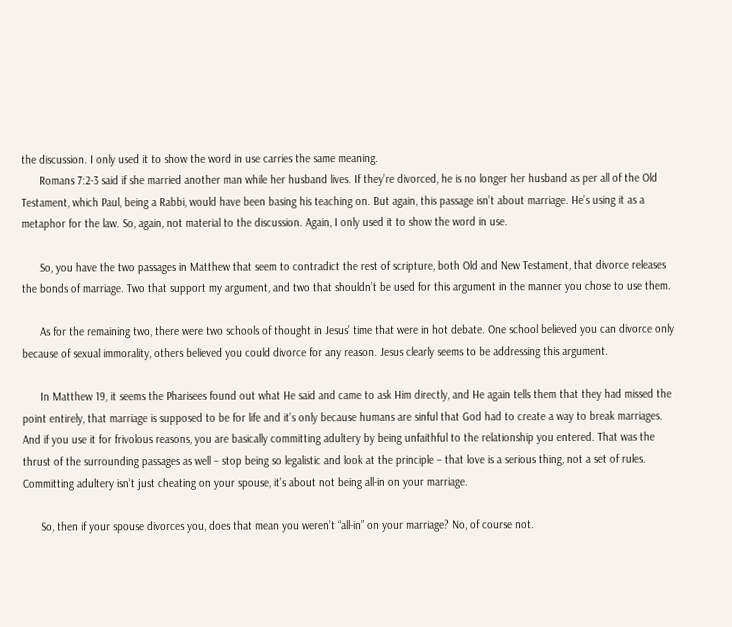the discussion. I only used it to show the word in use carries the same meaning.
      Romans 7:2-3 said if she married another man while her husband lives. If they’re divorced, he is no longer her husband as per all of the Old Testament, which Paul, being a Rabbi, would have been basing his teaching on. But again, this passage isn’t about marriage. He’s using it as a metaphor for the law. So, again, not material to the discussion. Again, I only used it to show the word in use.

      So, you have the two passages in Matthew that seem to contradict the rest of scripture, both Old and New Testament, that divorce releases the bonds of marriage. Two that support my argument, and two that shouldn’t be used for this argument in the manner you chose to use them.

      As for the remaining two, there were two schools of thought in Jesus’ time that were in hot debate. One school believed you can divorce only because of sexual immorality, others believed you could divorce for any reason. Jesus clearly seems to be addressing this argument.

      In Matthew 19, it seems the Pharisees found out what He said and came to ask Him directly, and He again tells them that they had missed the point entirely, that marriage is supposed to be for life and it’s only because humans are sinful that God had to create a way to break marriages. And if you use it for frivolous reasons, you are basically committing adultery by being unfaithful to the relationship you entered. That was the thrust of the surrounding passages as well – stop being so legalistic and look at the principle – that love is a serious thing, not a set of rules. Committing adultery isn’t just cheating on your spouse, it’s about not being all-in on your marriage.

      So, then if your spouse divorces you, does that mean you weren’t “all-in” on your marriage? No, of course not.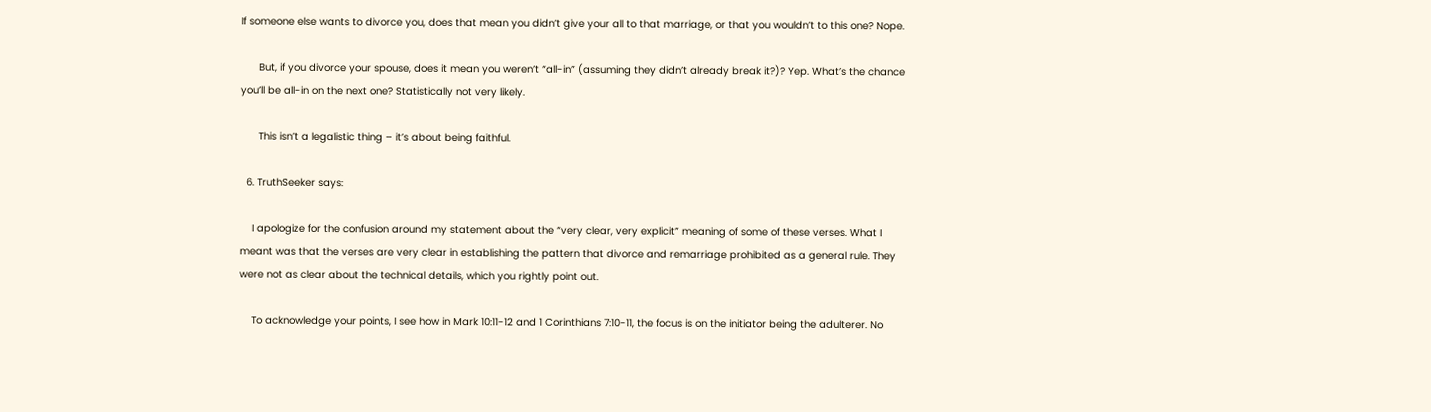If someone else wants to divorce you, does that mean you didn’t give your all to that marriage, or that you wouldn’t to this one? Nope.

      But, if you divorce your spouse, does it mean you weren’t “all-in” (assuming they didn’t already break it?)? Yep. What’s the chance you’ll be all-in on the next one? Statistically not very likely.

      This isn’t a legalistic thing – it’s about being faithful.

  6. TruthSeeker says:

    I apologize for the confusion around my statement about the “very clear, very explicit” meaning of some of these verses. What I meant was that the verses are very clear in establishing the pattern that divorce and remarriage prohibited as a general rule. They were not as clear about the technical details, which you rightly point out.

    To acknowledge your points, I see how in Mark 10:11-12 and 1 Corinthians 7:10-11, the focus is on the initiator being the adulterer. No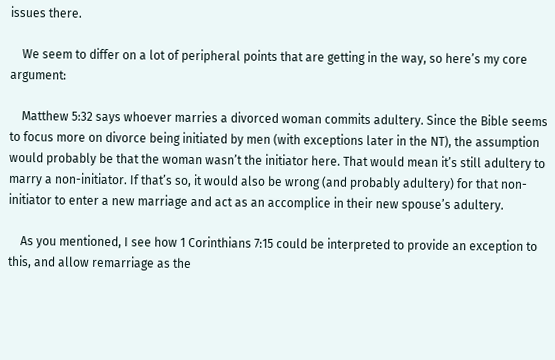issues there.

    We seem to differ on a lot of peripheral points that are getting in the way, so here’s my core argument:

    Matthew 5:32 says whoever marries a divorced woman commits adultery. Since the Bible seems to focus more on divorce being initiated by men (with exceptions later in the NT), the assumption would probably be that the woman wasn’t the initiator here. That would mean it’s still adultery to marry a non-initiator. If that’s so, it would also be wrong (and probably adultery) for that non-initiator to enter a new marriage and act as an accomplice in their new spouse’s adultery.

    As you mentioned, I see how 1 Corinthians 7:15 could be interpreted to provide an exception to this, and allow remarriage as the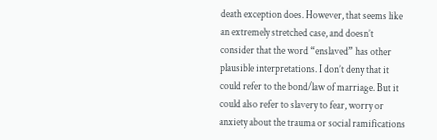death exception does. However, that seems like an extremely stretched case, and doesn’t consider that the word “enslaved” has other plausible interpretations. I don’t deny that it could refer to the bond/law of marriage. But it could also refer to slavery to fear, worry or anxiety about the trauma or social ramifications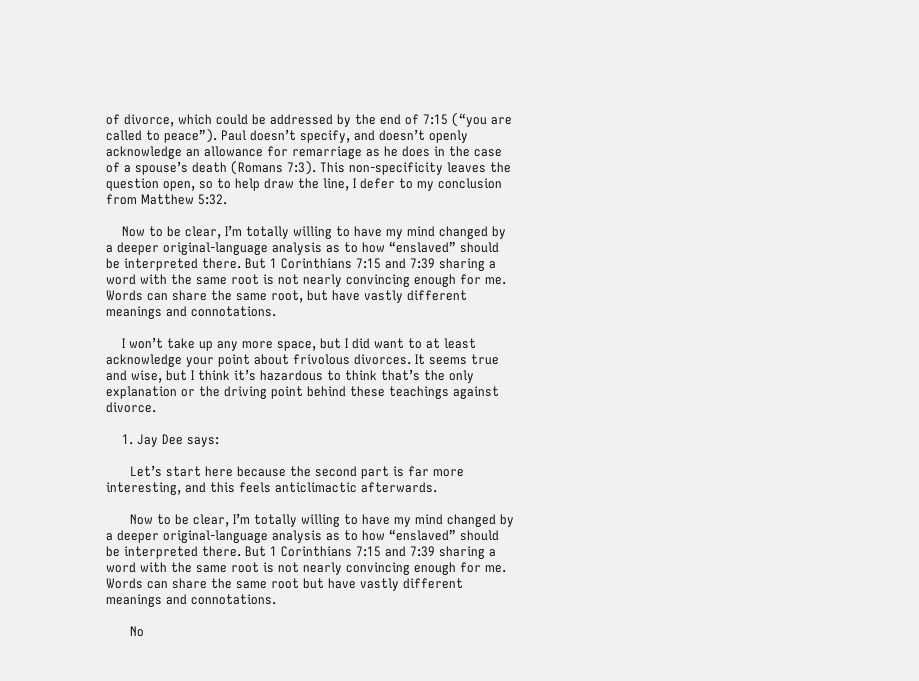of divorce, which could be addressed by the end of 7:15 (“you are called to peace”). Paul doesn’t specify, and doesn’t openly acknowledge an allowance for remarriage as he does in the case of a spouse’s death (Romans 7:3). This non-specificity leaves the question open, so to help draw the line, I defer to my conclusion from Matthew 5:32.

    Now to be clear, I’m totally willing to have my mind changed by a deeper original-language analysis as to how “enslaved” should be interpreted there. But 1 Corinthians 7:15 and 7:39 sharing a word with the same root is not nearly convincing enough for me. Words can share the same root, but have vastly different meanings and connotations.

    I won’t take up any more space, but I did want to at least acknowledge your point about frivolous divorces. It seems true and wise, but I think it’s hazardous to think that’s the only explanation or the driving point behind these teachings against divorce.

    1. Jay Dee says:

      Let’s start here because the second part is far more interesting, and this feels anticlimactic afterwards.

      Now to be clear, I’m totally willing to have my mind changed by a deeper original-language analysis as to how “enslaved” should be interpreted there. But 1 Corinthians 7:15 and 7:39 sharing a word with the same root is not nearly convincing enough for me. Words can share the same root but have vastly different meanings and connotations.

      No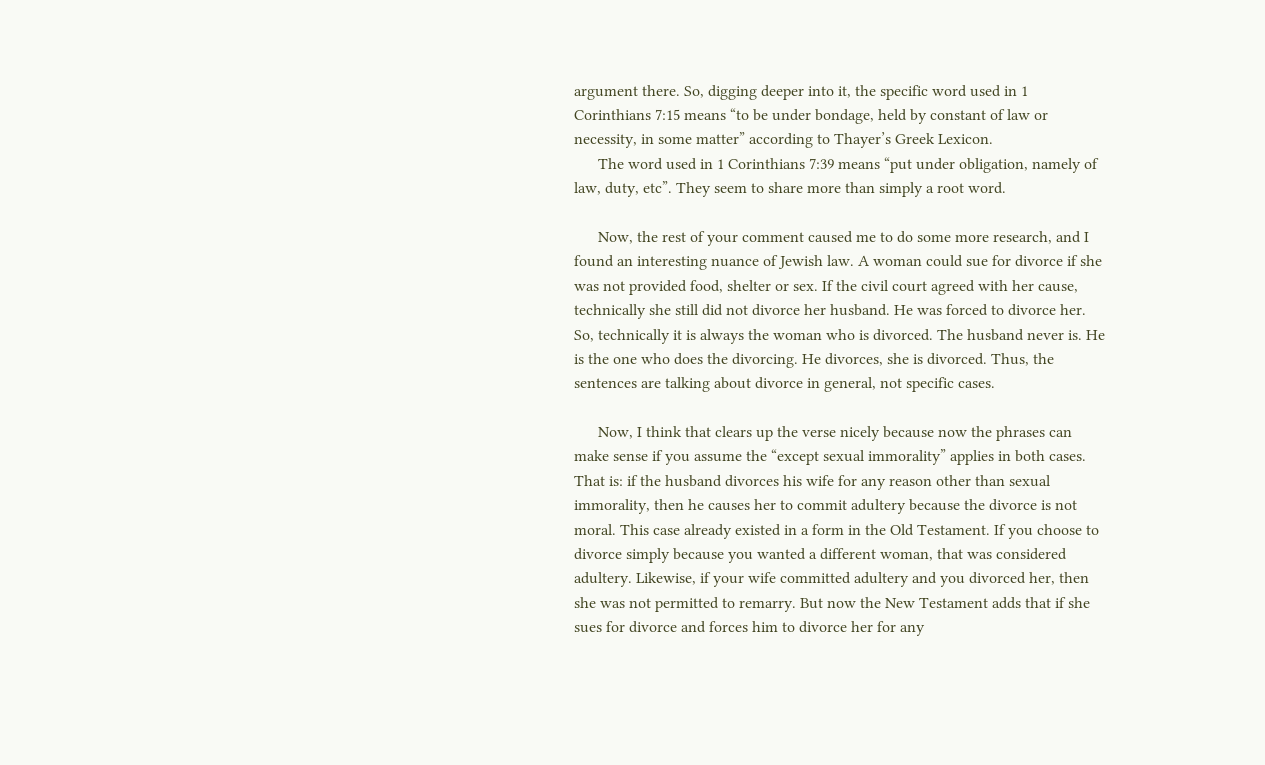argument there. So, digging deeper into it, the specific word used in 1 Corinthians 7:15 means “to be under bondage, held by constant of law or necessity, in some matter” according to Thayer’s Greek Lexicon.
      The word used in 1 Corinthians 7:39 means “put under obligation, namely of law, duty, etc”. They seem to share more than simply a root word.

      Now, the rest of your comment caused me to do some more research, and I found an interesting nuance of Jewish law. A woman could sue for divorce if she was not provided food, shelter or sex. If the civil court agreed with her cause, technically she still did not divorce her husband. He was forced to divorce her. So, technically it is always the woman who is divorced. The husband never is. He is the one who does the divorcing. He divorces, she is divorced. Thus, the sentences are talking about divorce in general, not specific cases.

      Now, I think that clears up the verse nicely because now the phrases can make sense if you assume the “except sexual immorality” applies in both cases. That is: if the husband divorces his wife for any reason other than sexual immorality, then he causes her to commit adultery because the divorce is not moral. This case already existed in a form in the Old Testament. If you choose to divorce simply because you wanted a different woman, that was considered adultery. Likewise, if your wife committed adultery and you divorced her, then she was not permitted to remarry. But now the New Testament adds that if she sues for divorce and forces him to divorce her for any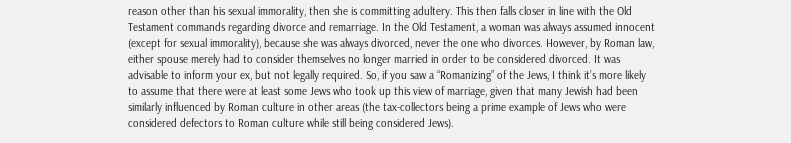reason other than his sexual immorality, then she is committing adultery. This then falls closer in line with the Old Testament commands regarding divorce and remarriage. In the Old Testament, a woman was always assumed innocent (except for sexual immorality), because she was always divorced, never the one who divorces. However, by Roman law, either spouse merely had to consider themselves no longer married in order to be considered divorced. It was advisable to inform your ex, but not legally required. So, if you saw a “Romanizing” of the Jews, I think it’s more likely to assume that there were at least some Jews who took up this view of marriage, given that many Jewish had been similarly influenced by Roman culture in other areas (the tax-collectors being a prime example of Jews who were considered defectors to Roman culture while still being considered Jews).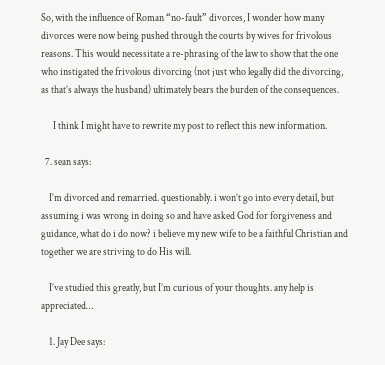So, with the influence of Roman “no-fault” divorces, I wonder how many divorces were now being pushed through the courts by wives for frivolous reasons. This would necessitate a re-phrasing of the law to show that the one who instigated the frivolous divorcing (not just who legally did the divorcing, as that’s always the husband) ultimately bears the burden of the consequences.

      I think I might have to rewrite my post to reflect this new information.

  7. sean says:

    I’m divorced and remarried. questionably. i won’t go into every detail, but assuming i was wrong in doing so and have asked God for forgiveness and guidance, what do i do now? i believe my new wife to be a faithful Christian and together we are striving to do His will.

    I’ve studied this greatly, but I’m curious of your thoughts. any help is appreciated…

    1. Jay Dee says: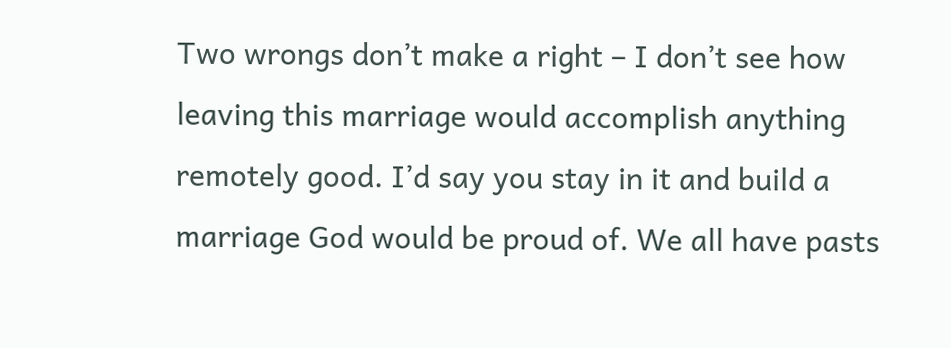Two wrongs don’t make a right – I don’t see how leaving this marriage would accomplish anything remotely good. I’d say you stay in it and build a marriage God would be proud of. We all have pasts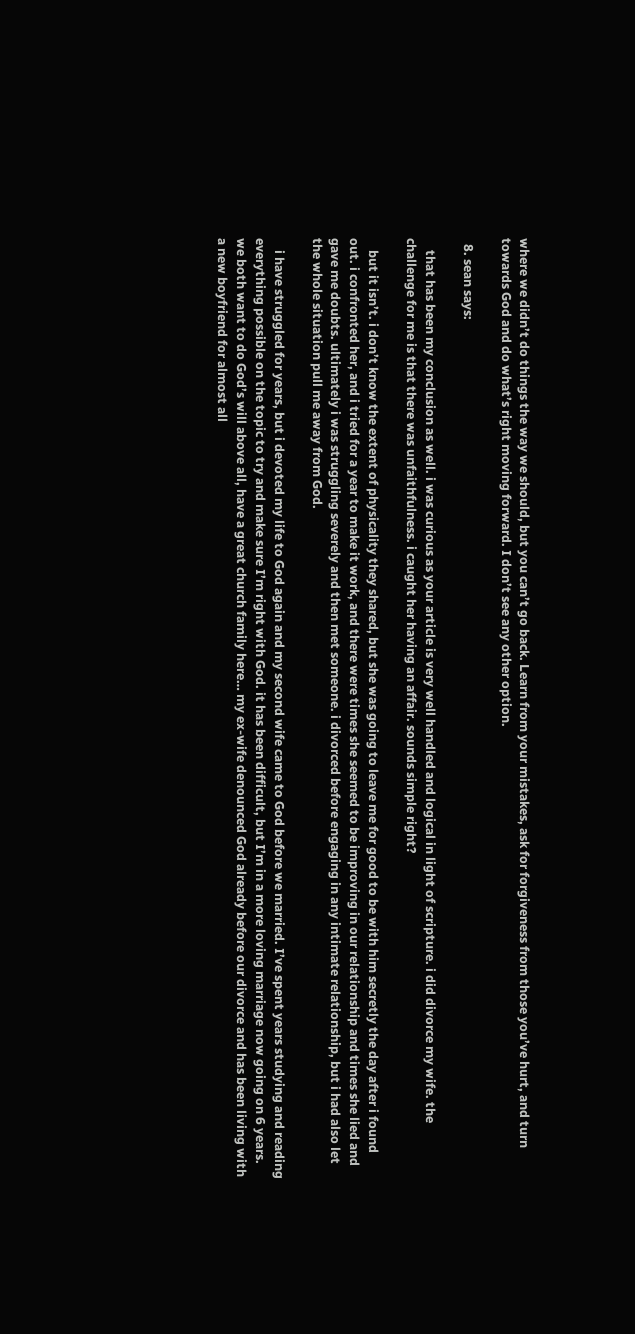where we didn’t do things the way we should, but you can’t go back. Learn from your mistakes, ask for forgiveness from those you’ve hurt, and turn towards God and do what’s right moving forward. I don’t see any other option.

  8. sean says:

    that has been my conclusion as well. i was curious as your article is very well handled and logical in light of scripture. i did divorce my wife. the challenge for me is that there was unfaithfulness. i caught her having an affair. sounds simple right?

    but it isn’t. i don’t know the extent of physicality they shared, but she was going to leave me for good to be with him secretly the day after i found out. i confronted her, and i tried for a year to make it work, and there were times she seemed to be improving in our relationship and times she lied and gave me doubts. ultimately i was struggling severely and then met someone. i divorced before engaging in any intimate relationship, but i had also let the whole situation pull me away from God.

    i have struggled for years, but i devoted my life to God again and my second wife came to God before we married. I’ve spent years studying and reading everything possible on the topic to try and make sure I’m right with God. it has been difficult, but I’m in a more loving marriage now going on 6 years. we both want to do God’s will above all, have a great church family here… my ex-wife denounced God already before our divorce and has been living with a new boyfriend for almost all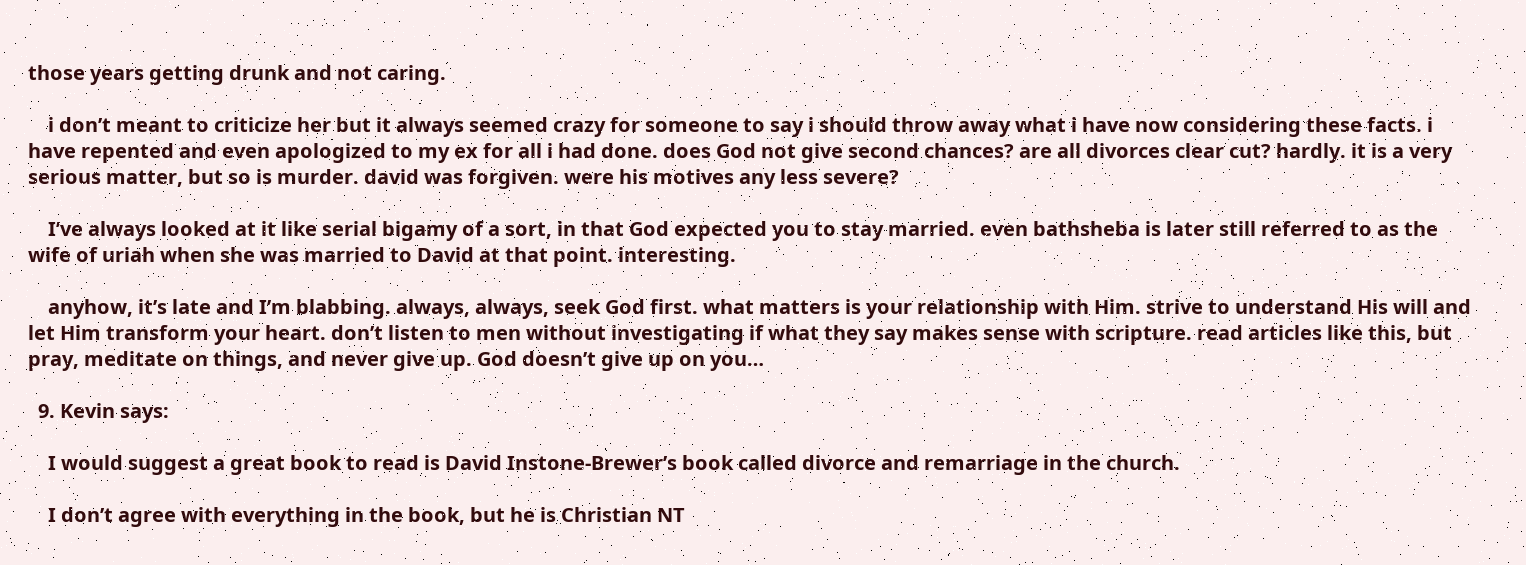those years getting drunk and not caring.

    i don’t meant to criticize her but it always seemed crazy for someone to say i should throw away what i have now considering these facts. i have repented and even apologized to my ex for all i had done. does God not give second chances? are all divorces clear cut? hardly. it is a very serious matter, but so is murder. david was forgiven. were his motives any less severe?

    I’ve always looked at it like serial bigamy of a sort, in that God expected you to stay married. even bathsheba is later still referred to as the wife of uriah when she was married to David at that point. interesting.

    anyhow, it’s late and I’m blabbing. always, always, seek God first. what matters is your relationship with Him. strive to understand His will and let Him transform your heart. don’t listen to men without investigating if what they say makes sense with scripture. read articles like this, but pray, meditate on things, and never give up. God doesn’t give up on you…

  9. Kevin says:

    I would suggest a great book to read is David Instone-Brewer’s book called divorce and remarriage in the church.

    I don’t agree with everything in the book, but he is Christian NT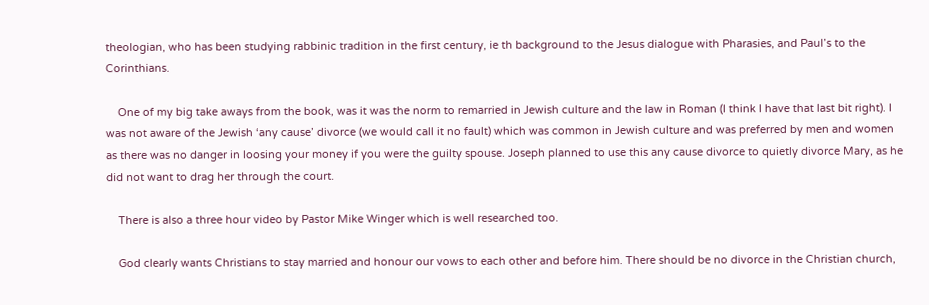theologian, who has been studying rabbinic tradition in the first century, ie th background to the Jesus dialogue with Pharasies, and Paul’s to the Corinthians.

    One of my big take aways from the book, was it was the norm to remarried in Jewish culture and the law in Roman (I think I have that last bit right). I was not aware of the Jewish ‘any cause’ divorce (we would call it no fault) which was common in Jewish culture and was preferred by men and women as there was no danger in loosing your money if you were the guilty spouse. Joseph planned to use this any cause divorce to quietly divorce Mary, as he did not want to drag her through the court.

    There is also a three hour video by Pastor Mike Winger which is well researched too.

    God clearly wants Christians to stay married and honour our vows to each other and before him. There should be no divorce in the Christian church,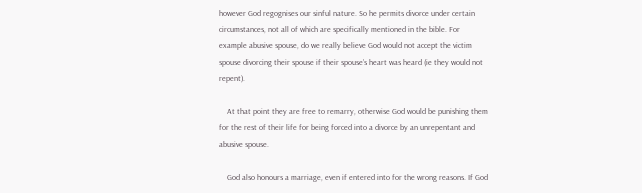however God regognises our sinful nature. So he permits divorce under certain circumstances, not all of which are specifically mentioned in the bible. For example abusive spouse, do we really believe God would not accept the victim spouse divorcing their spouse if their spouse’s heart was heard (ie they would not repent).

    At that point they are free to remarry, otherwise God would be punishing them for the rest of their life for being forced into a divorce by an unrepentant and abusive spouse.

    God also honours a marriage, even if entered into for the wrong reasons. If God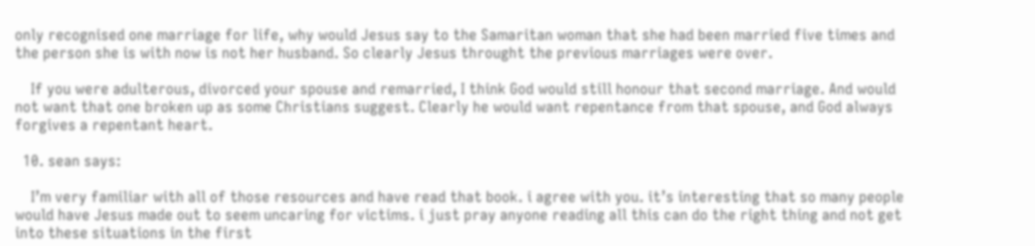only recognised one marriage for life, why would Jesus say to the Samaritan woman that she had been married five times and the person she is with now is not her husband. So clearly Jesus throught the previous marriages were over.

    If you were adulterous, divorced your spouse and remarried, I think God would still honour that second marriage. And would not want that one broken up as some Christians suggest. Clearly he would want repentance from that spouse, and God always forgives a repentant heart.

  10. sean says:

    I’m very familiar with all of those resources and have read that book. i agree with you. it’s interesting that so many people would have Jesus made out to seem uncaring for victims. i just pray anyone reading all this can do the right thing and not get into these situations in the first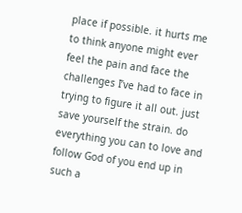place if possible. it hurts me to think anyone might ever feel the pain and face the challenges I’ve had to face in trying to figure it all out. just save yourself the strain. do everything you can to love and follow God of you end up in such a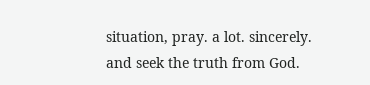situation, pray. a lot. sincerely. and seek the truth from God.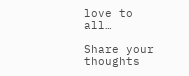love to all…

Share your thoughts